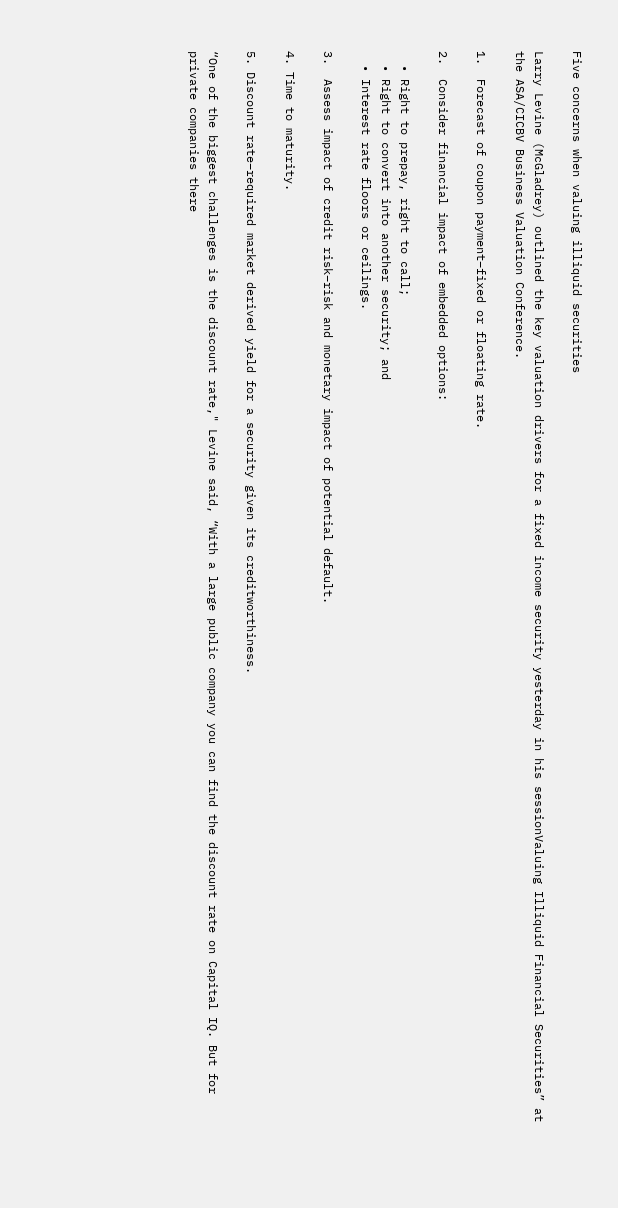Five concerns when valuing illiquid securities

Larry Levine (McGladrey) outlined the key valuation drivers for a fixed income security yesterday in his sessionValuing Illiquid Financial Securities” at the ASA/CICBV Business Valuation Conference.

1.  Forecast of coupon payment–fixed or floating rate.

2.  Consider financial impact of embedded options:

  • Right to prepay, right to call;
  • Right to convert into another security; and
  • Interest rate floors or ceilings.

3.  Assess impact of credit risk–risk and monetary impact of potential default.

4. Time to maturity.

5. Discount rate–required market derived yield for a security given its creditworthiness.

“One of the biggest challenges is the discount rate," Levine said, “With a large public company you can find the discount rate on Capital IQ. But for private companies there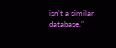isn’t a similar database."